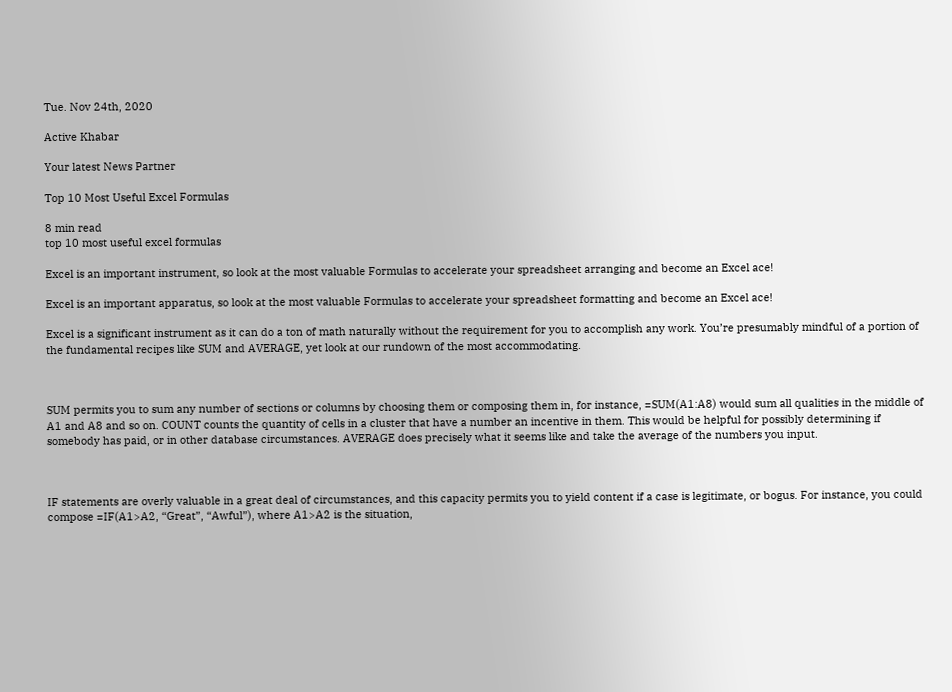Tue. Nov 24th, 2020

Active Khabar

Your latest News Partner

Top 10 Most Useful Excel Formulas

8 min read
top 10 most useful excel formulas

Excel is an important instrument, so look at the most valuable Formulas to accelerate your spreadsheet arranging and become an Excel ace!

Excel is an important apparatus, so look at the most valuable Formulas to accelerate your spreadsheet formatting and become an Excel ace!

Excel is a significant instrument as it can do a ton of math naturally without the requirement for you to accomplish any work. You’re presumably mindful of a portion of the fundamental recipes like SUM and AVERAGE, yet look at our rundown of the most accommodating.



SUM permits you to sum any number of sections or columns by choosing them or composing them in, for instance, =SUM(A1:A8) would sum all qualities in the middle of A1 and A8 and so on. COUNT counts the quantity of cells in a cluster that have a number an incentive in them. This would be helpful for possibly determining if somebody has paid, or in other database circumstances. AVERAGE does precisely what it seems like and take the average of the numbers you input.



IF statements are overly valuable in a great deal of circumstances, and this capacity permits you to yield content if a case is legitimate, or bogus. For instance, you could compose =IF(A1>A2, “Great”, “Awful”), where A1>A2 is the situation,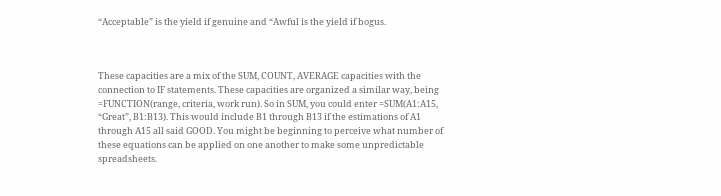“Acceptable” is the yield if genuine and “Awful is the yield if bogus.



These capacities are a mix of the SUM, COUNT, AVERAGE capacities with the connection to IF statements. These capacities are organized a similar way, being =FUNCTION(range, criteria, work run). So in SUM, you could enter =SUM(A1:A15, “Great”, B1:B13). This would include B1 through B13 if the estimations of A1 through A15 all said GOOD. You might be beginning to perceive what number of these equations can be applied on one another to make some unpredictable spreadsheets.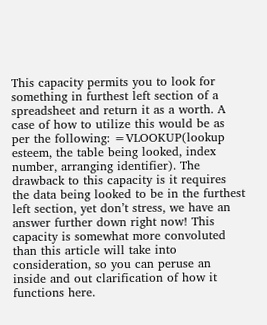This capacity permits you to look for something in furthest left section of a spreadsheet and return it as a worth. A case of how to utilize this would be as per the following: =VLOOKUP(lookup esteem, the table being looked, index number, arranging identifier). The drawback to this capacity is it requires the data being looked to be in the furthest left section, yet don’t stress, we have an answer further down right now! This capacity is somewhat more convoluted than this article will take into consideration, so you can peruse an inside and out clarification of how it functions here.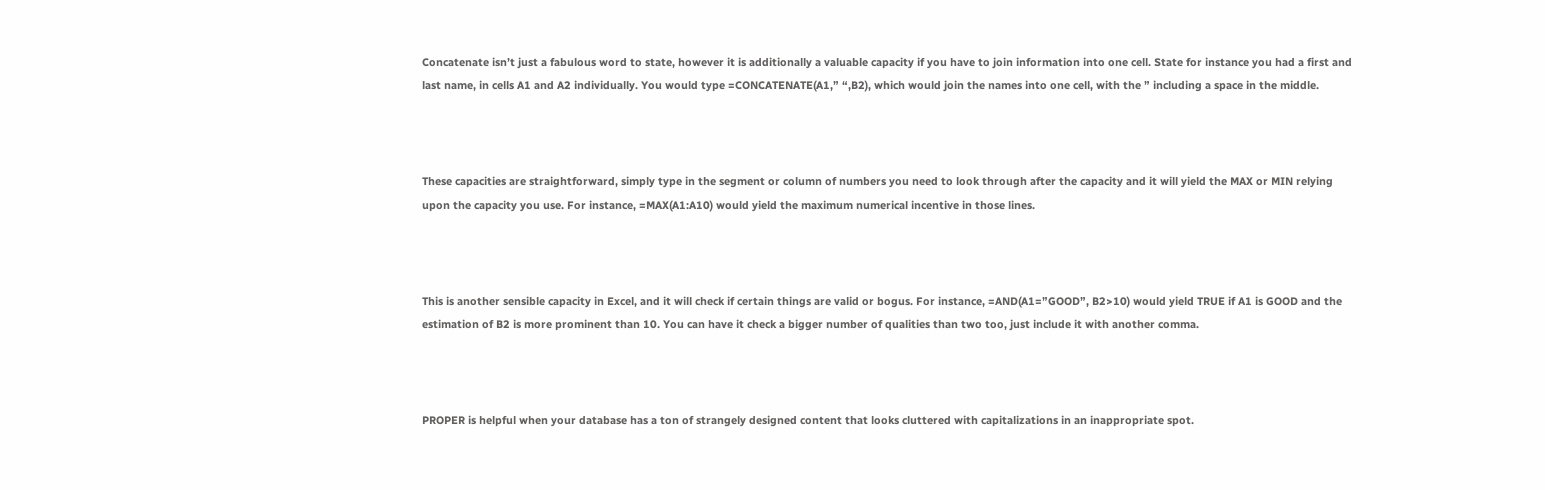Concatenate isn’t just a fabulous word to state, however it is additionally a valuable capacity if you have to join information into one cell. State for instance you had a first and last name, in cells A1 and A2 individually. You would type =CONCATENATE(A1,” “,B2), which would join the names into one cell, with the ” including a space in the middle.



These capacities are straightforward, simply type in the segment or column of numbers you need to look through after the capacity and it will yield the MAX or MIN relying upon the capacity you use. For instance, =MAX(A1:A10) would yield the maximum numerical incentive in those lines.



This is another sensible capacity in Excel, and it will check if certain things are valid or bogus. For instance, =AND(A1=”GOOD”, B2>10) would yield TRUE if A1 is GOOD and the estimation of B2 is more prominent than 10. You can have it check a bigger number of qualities than two too, just include it with another comma.



PROPER is helpful when your database has a ton of strangely designed content that looks cluttered with capitalizations in an inappropriate spot.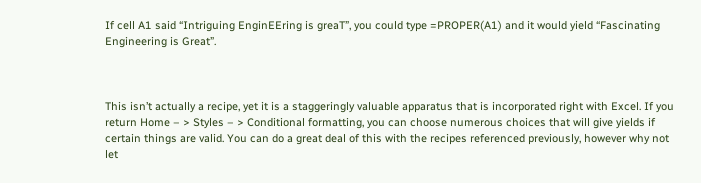If cell A1 said “Intriguing EnginEEring is greaT”, you could type =PROPER(A1) and it would yield “Fascinating Engineering is Great”.



This isn’t actually a recipe, yet it is a staggeringly valuable apparatus that is incorporated right with Excel. If you return Home – > Styles – > Conditional formatting, you can choose numerous choices that will give yields if certain things are valid. You can do a great deal of this with the recipes referenced previously, however why not let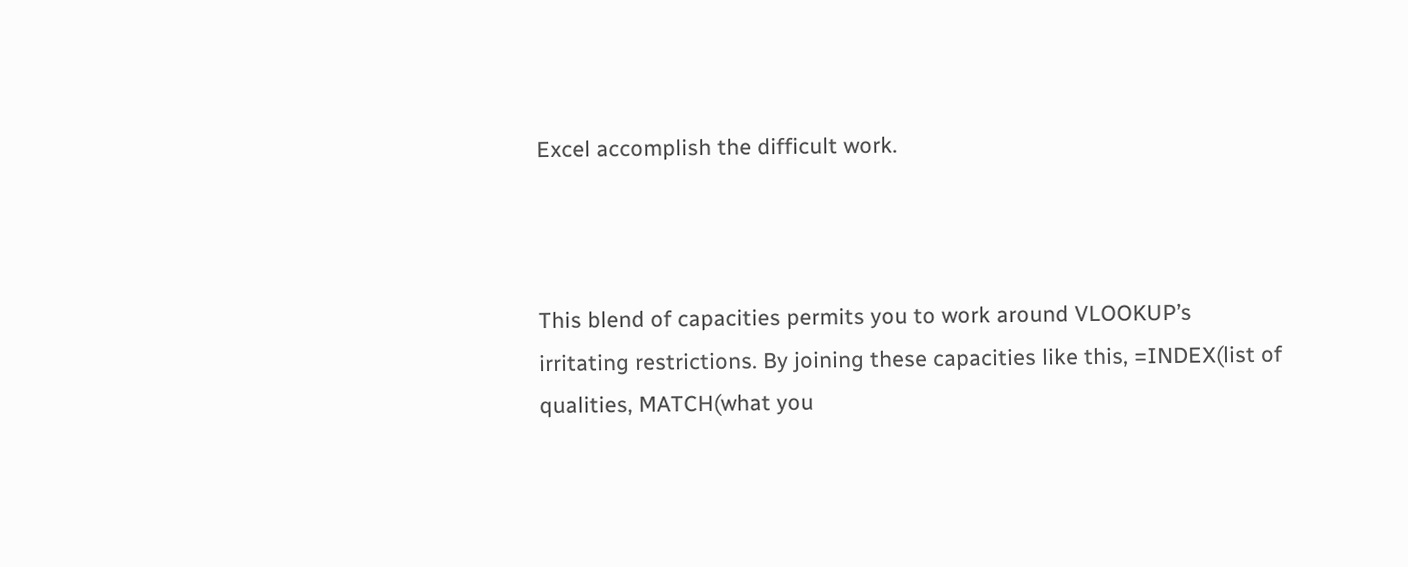Excel accomplish the difficult work.



This blend of capacities permits you to work around VLOOKUP’s irritating restrictions. By joining these capacities like this, =INDEX(list of qualities, MATCH(what you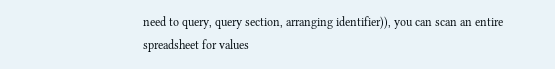need to query, query section, arranging identifier)), you can scan an entire spreadsheet for values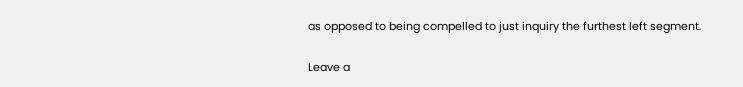as opposed to being compelled to just inquiry the furthest left segment.

Leave a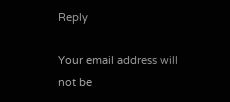Reply

Your email address will not be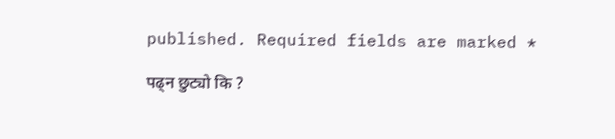published. Required fields are marked *

पढ्न छुट्यो कि ?